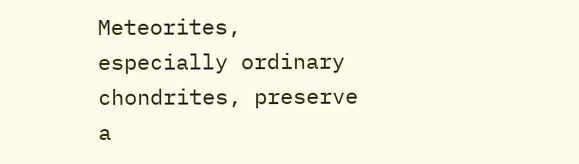Meteorites, especially ordinary chondrites, preserve a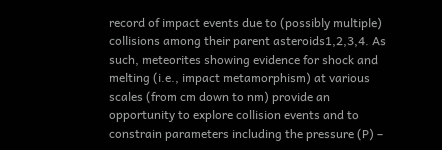record of impact events due to (possibly multiple) collisions among their parent asteroids1,2,3,4. As such, meteorites showing evidence for shock and melting (i.e., impact metamorphism) at various scales (from cm down to nm) provide an opportunity to explore collision events and to constrain parameters including the pressure (P) –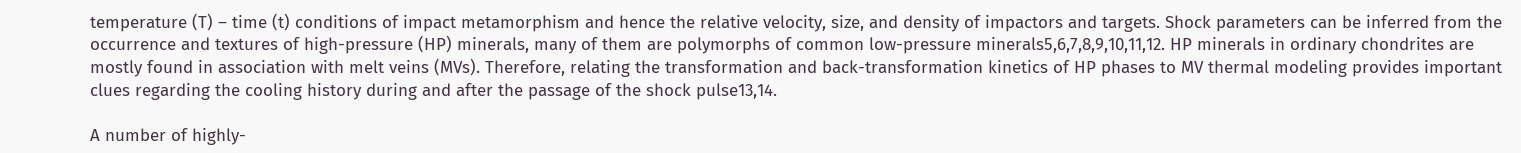temperature (T) – time (t) conditions of impact metamorphism and hence the relative velocity, size, and density of impactors and targets. Shock parameters can be inferred from the occurrence and textures of high-pressure (HP) minerals, many of them are polymorphs of common low-pressure minerals5,6,7,8,9,10,11,12. HP minerals in ordinary chondrites are mostly found in association with melt veins (MVs). Therefore, relating the transformation and back-transformation kinetics of HP phases to MV thermal modeling provides important clues regarding the cooling history during and after the passage of the shock pulse13,14.

A number of highly-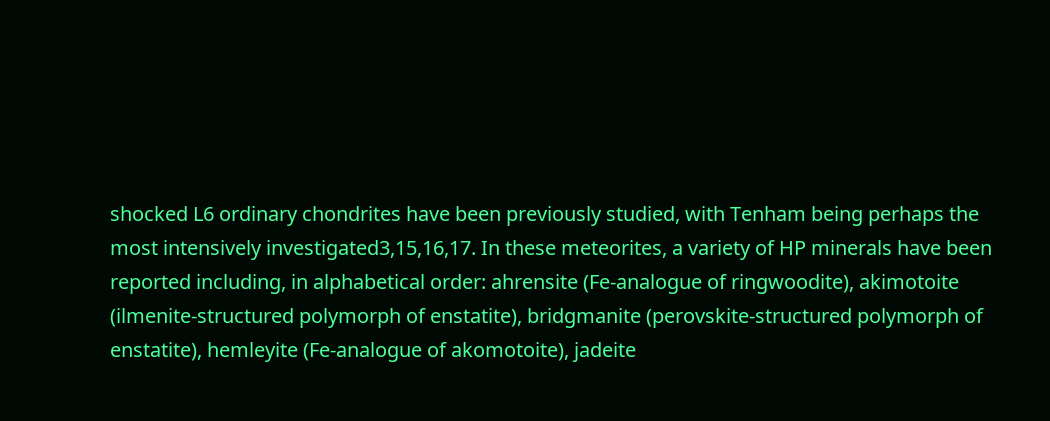shocked L6 ordinary chondrites have been previously studied, with Tenham being perhaps the most intensively investigated3,15,16,17. In these meteorites, a variety of HP minerals have been reported including, in alphabetical order: ahrensite (Fe-analogue of ringwoodite), akimotoite (ilmenite-structured polymorph of enstatite), bridgmanite (perovskite-structured polymorph of enstatite), hemleyite (Fe-analogue of akomotoite), jadeite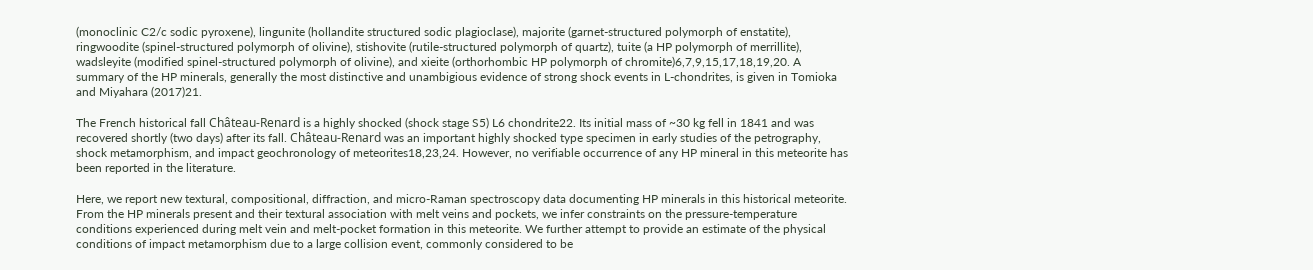(monoclinic C2/c sodic pyroxene), lingunite (hollandite structured sodic plagioclase), majorite (garnet-structured polymorph of enstatite), ringwoodite (spinel-structured polymorph of olivine), stishovite (rutile-structured polymorph of quartz), tuite (a HP polymorph of merrillite), wadsleyite (modified spinel-structured polymorph of olivine), and xieite (orthorhombic HP polymorph of chromite)6,7,9,15,17,18,19,20. A summary of the HP minerals, generally the most distinctive and unambigious evidence of strong shock events in L-chondrites, is given in Tomioka and Miyahara (2017)21.

The French historical fall Château-Renard is a highly shocked (shock stage S5) L6 chondrite22. Its initial mass of ~30 kg fell in 1841 and was recovered shortly (two days) after its fall. Château-Renard was an important highly shocked type specimen in early studies of the petrography, shock metamorphism, and impact geochronology of meteorites18,23,24. However, no verifiable occurrence of any HP mineral in this meteorite has been reported in the literature.

Here, we report new textural, compositional, diffraction, and micro-Raman spectroscopy data documenting HP minerals in this historical meteorite. From the HP minerals present and their textural association with melt veins and pockets, we infer constraints on the pressure-temperature conditions experienced during melt vein and melt-pocket formation in this meteorite. We further attempt to provide an estimate of the physical conditions of impact metamorphism due to a large collision event, commonly considered to be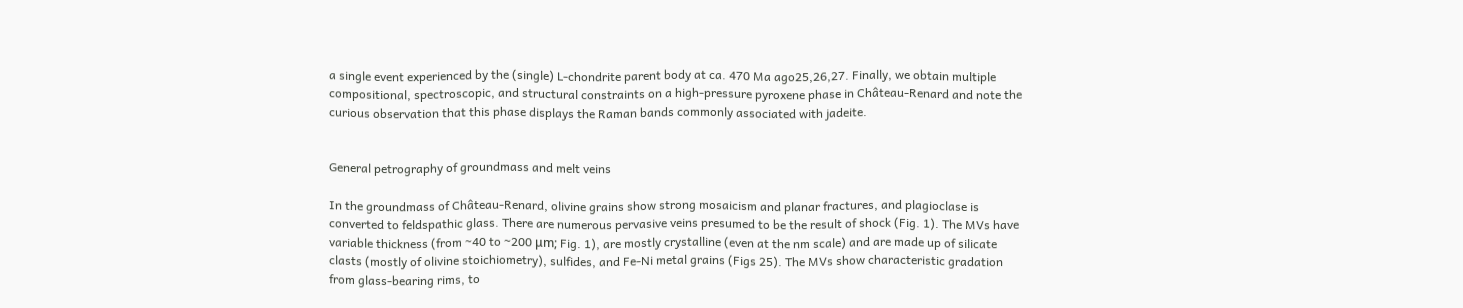a single event experienced by the (single) L-chondrite parent body at ca. 470 Ma ago25,26,27. Finally, we obtain multiple compositional, spectroscopic, and structural constraints on a high-pressure pyroxene phase in Château-Renard and note the curious observation that this phase displays the Raman bands commonly associated with jadeite.


General petrography of groundmass and melt veins

In the groundmass of Château-Renard, olivine grains show strong mosaicism and planar fractures, and plagioclase is converted to feldspathic glass. There are numerous pervasive veins presumed to be the result of shock (Fig. 1). The MVs have variable thickness (from ~40 to ~200 μm; Fig. 1), are mostly crystalline (even at the nm scale) and are made up of silicate clasts (mostly of olivine stoichiometry), sulfides, and Fe-Ni metal grains (Figs 25). The MVs show characteristic gradation from glass-bearing rims, to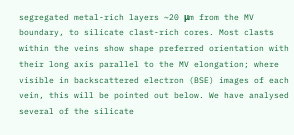segregated metal-rich layers ~20 μm from the MV boundary, to silicate clast-rich cores. Most clasts within the veins show shape preferred orientation with their long axis parallel to the MV elongation; where visible in backscattered electron (BSE) images of each vein, this will be pointed out below. We have analysed several of the silicate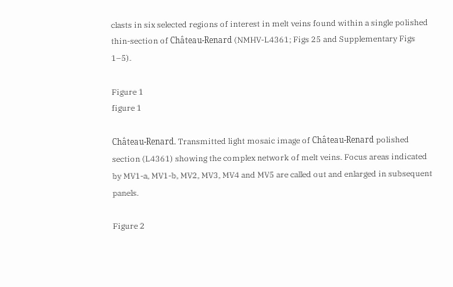clasts in six selected regions of interest in melt veins found within a single polished thin-section of Château-Renard (NMHV-L4361; Figs 25 and Supplementary Figs 1–5).

Figure 1
figure 1

Château-Renard. Transmitted light mosaic image of Château-Renard polished section (L4361) showing the complex network of melt veins. Focus areas indicated by MV1-a, MV1-b, MV2, MV3, MV4 and MV5 are called out and enlarged in subsequent panels.

Figure 2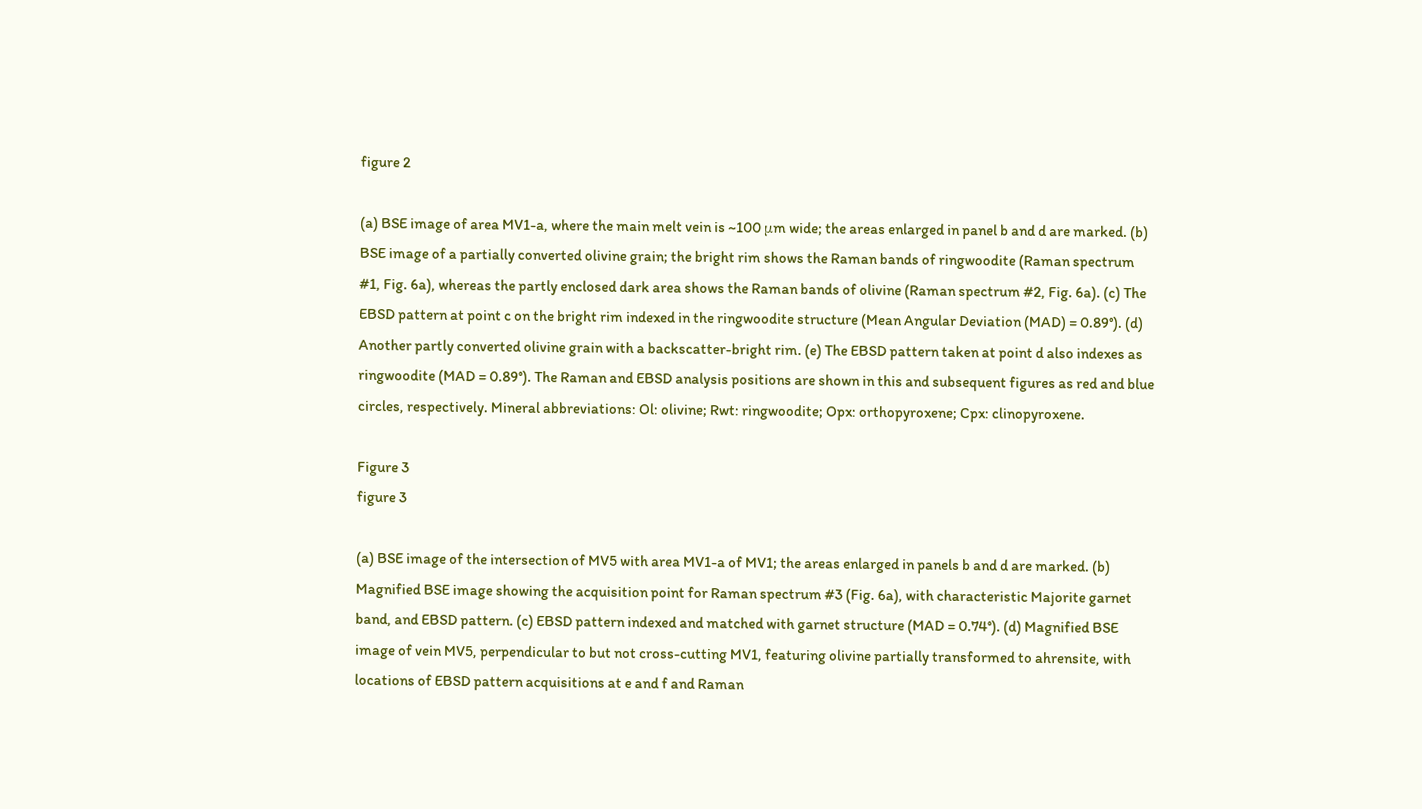figure 2

(a) BSE image of area MV1-a, where the main melt vein is ~100 μm wide; the areas enlarged in panel b and d are marked. (b) BSE image of a partially converted olivine grain; the bright rim shows the Raman bands of ringwoodite (Raman spectrum #1, Fig. 6a), whereas the partly enclosed dark area shows the Raman bands of olivine (Raman spectrum #2, Fig. 6a). (c) The EBSD pattern at point c on the bright rim indexed in the ringwoodite structure (Mean Angular Deviation (MAD) = 0.89°). (d) Another partly converted olivine grain with a backscatter-bright rim. (e) The EBSD pattern taken at point d also indexes as ringwoodite (MAD = 0.89°). The Raman and EBSD analysis positions are shown in this and subsequent figures as red and blue circles, respectively. Mineral abbreviations: Ol: olivine; Rwt: ringwoodite; Opx: orthopyroxene; Cpx: clinopyroxene.

Figure 3
figure 3

(a) BSE image of the intersection of MV5 with area MV1-a of MV1; the areas enlarged in panels b and d are marked. (b) Magnified BSE image showing the acquisition point for Raman spectrum #3 (Fig. 6a), with characteristic Majorite garnet band, and EBSD pattern. (c) EBSD pattern indexed and matched with garnet structure (MAD = 0.74°). (d) Magnified BSE image of vein MV5, perpendicular to but not cross-cutting MV1, featuring olivine partially transformed to ahrensite, with locations of EBSD pattern acquisitions at e and f and Raman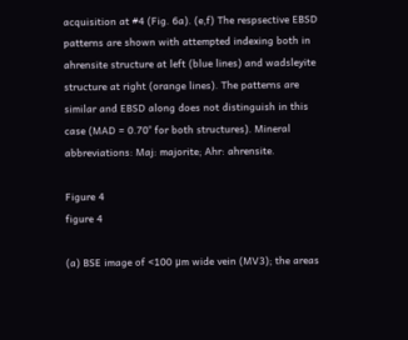acquisition at #4 (Fig. 6a). (e,f) The respsective EBSD patterns are shown with attempted indexing both in ahrensite structure at left (blue lines) and wadsleyite structure at right (orange lines). The patterns are similar and EBSD along does not distinguish in this case (MAD = 0.70° for both structures). Mineral abbreviations: Maj: majorite; Ahr: ahrensite.

Figure 4
figure 4

(a) BSE image of <100 μm wide vein (MV3); the areas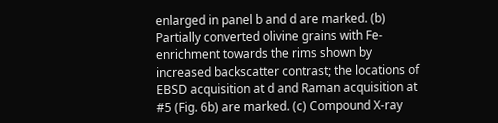enlarged in panel b and d are marked. (b) Partially converted olivine grains with Fe-enrichment towards the rims shown by increased backscatter contrast; the locations of EBSD acquisition at d and Raman acquisition at #5 (Fig. 6b) are marked. (c) Compound X-ray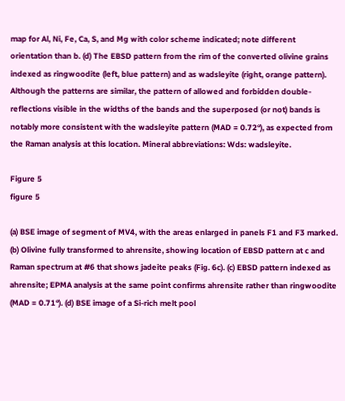map for Al, Ni, Fe, Ca, S, and Mg with color scheme indicated; note different orientation than b. (d) The EBSD pattern from the rim of the converted olivine grains indexed as ringwoodite (left, blue pattern) and as wadsleyite (right, orange pattern). Although the patterns are similar, the pattern of allowed and forbidden double-reflections visible in the widths of the bands and the superposed (or not) bands is notably more consistent with the wadsleyite pattern (MAD = 0.72°), as expected from the Raman analysis at this location. Mineral abbreviations: Wds: wadsleyite.

Figure 5
figure 5

(a) BSE image of segment of MV4, with the areas enlarged in panels F1 and F3 marked. (b) Olivine fully transformed to ahrensite, showing location of EBSD pattern at c and Raman spectrum at #6 that shows jadeite peaks (Fig. 6c). (c) EBSD pattern indexed as ahrensite; EPMA analysis at the same point confirms ahrensite rather than ringwoodite (MAD = 0.71°). (d) BSE image of a Si-rich melt pool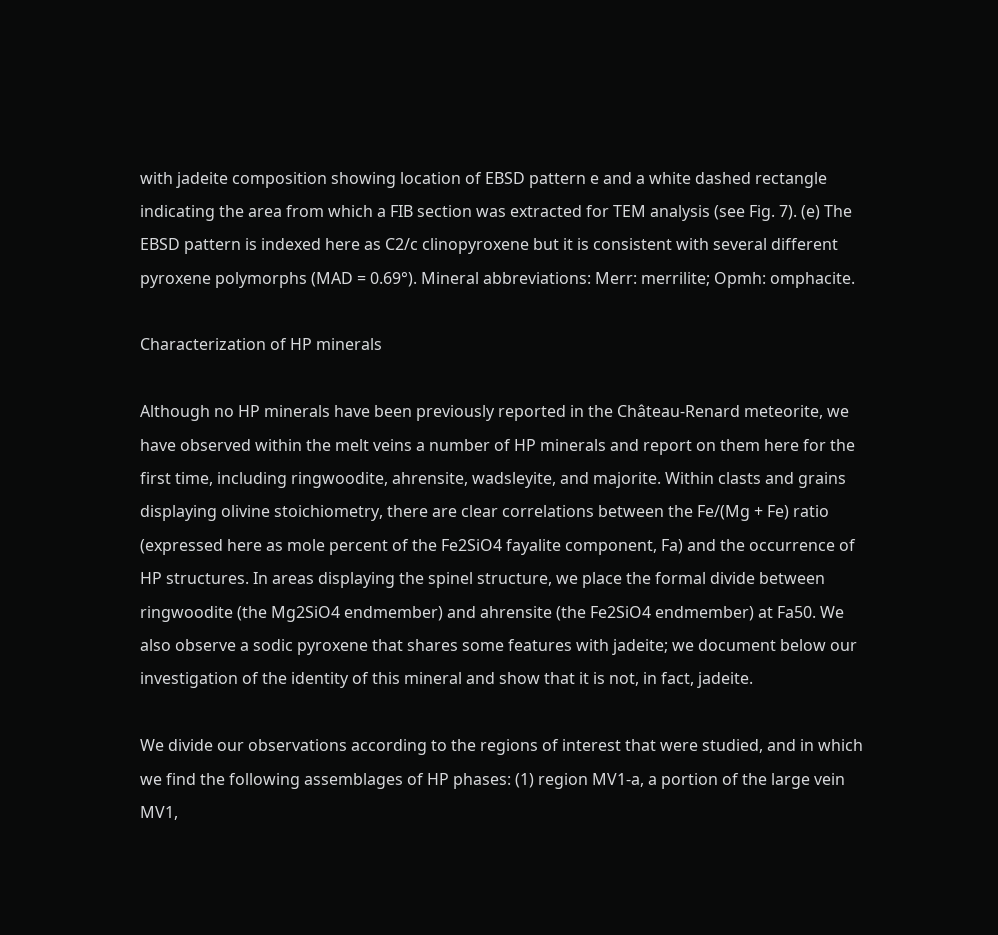with jadeite composition showing location of EBSD pattern e and a white dashed rectangle indicating the area from which a FIB section was extracted for TEM analysis (see Fig. 7). (e) The EBSD pattern is indexed here as C2/c clinopyroxene but it is consistent with several different pyroxene polymorphs (MAD = 0.69°). Mineral abbreviations: Merr: merrilite; Opmh: omphacite.

Characterization of HP minerals

Although no HP minerals have been previously reported in the Château-Renard meteorite, we have observed within the melt veins a number of HP minerals and report on them here for the first time, including ringwoodite, ahrensite, wadsleyite, and majorite. Within clasts and grains displaying olivine stoichiometry, there are clear correlations between the Fe/(Mg + Fe) ratio (expressed here as mole percent of the Fe2SiO4 fayalite component, Fa) and the occurrence of HP structures. In areas displaying the spinel structure, we place the formal divide between ringwoodite (the Mg2SiO4 endmember) and ahrensite (the Fe2SiO4 endmember) at Fa50. We also observe a sodic pyroxene that shares some features with jadeite; we document below our investigation of the identity of this mineral and show that it is not, in fact, jadeite.

We divide our observations according to the regions of interest that were studied, and in which we find the following assemblages of HP phases: (1) region MV1-a, a portion of the large vein MV1,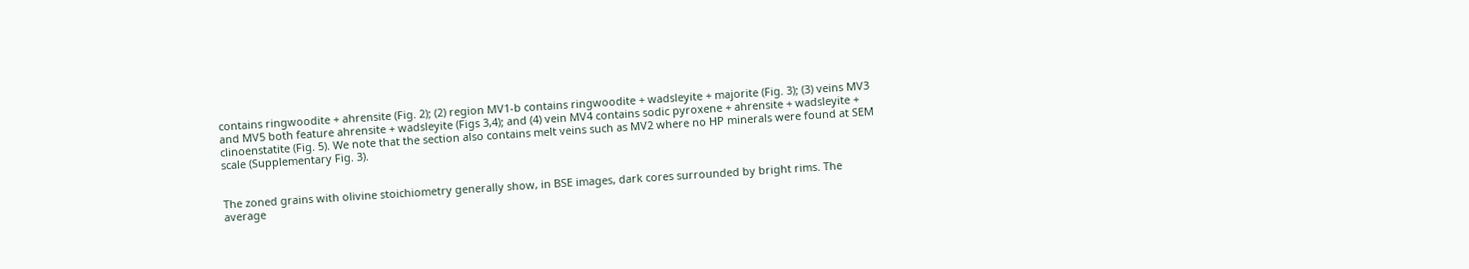contains ringwoodite + ahrensite (Fig. 2); (2) region MV1-b contains ringwoodite + wadsleyite + majorite (Fig. 3); (3) veins MV3 and MV5 both feature ahrensite + wadsleyite (Figs 3,4); and (4) vein MV4 contains sodic pyroxene + ahrensite + wadsleyite + clinoenstatite (Fig. 5). We note that the section also contains melt veins such as MV2 where no HP minerals were found at SEM scale (Supplementary Fig. 3).


The zoned grains with olivine stoichiometry generally show, in BSE images, dark cores surrounded by bright rims. The average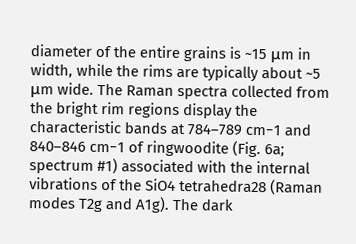diameter of the entire grains is ~15 μm in width, while the rims are typically about ~5 μm wide. The Raman spectra collected from the bright rim regions display the characteristic bands at 784–789 cm−1 and 840–846 cm−1 of ringwoodite (Fig. 6a; spectrum #1) associated with the internal vibrations of the SiO4 tetrahedra28 (Raman modes T2g and A1g). The dark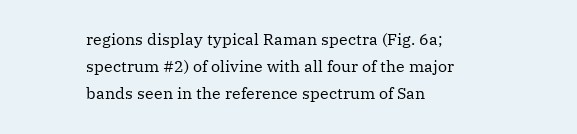regions display typical Raman spectra (Fig. 6a; spectrum #2) of olivine with all four of the major bands seen in the reference spectrum of San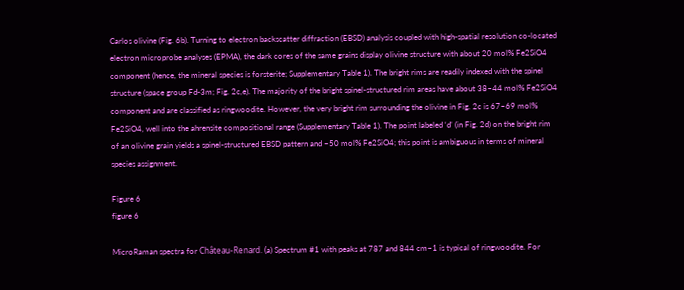Carlos olivine (Fig. 6b). Turning to electron backscatter diffraction (EBSD) analysis coupled with high-spatial resolution co-located electron microprobe analyses (EPMA), the dark cores of the same grains display olivine structure with about 20 mol% Fe2SiO4 component (hence, the mineral species is forsterite; Supplementary Table 1). The bright rims are readily indexed with the spinel structure (space group Fd-3m; Fig. 2c,e). The majority of the bright spinel-structured rim areas have about 38–44 mol% Fe2SiO4 component and are classified as ringwoodite. However, the very bright rim surrounding the olivine in Fig. 2c is 67–69 mol% Fe2SiO4, well into the ahrensite compositional range (Supplementary Table 1). The point labeled ‘d’ (in Fig. 2d) on the bright rim of an olivine grain yields a spinel-structured EBSD pattern and ~50 mol% Fe2SiO4; this point is ambiguous in terms of mineral species assignment.

Figure 6
figure 6

MicroRaman spectra for Château-Renard. (a) Spectrum #1 with peaks at 787 and 844 cm−1 is typical of ringwoodite. For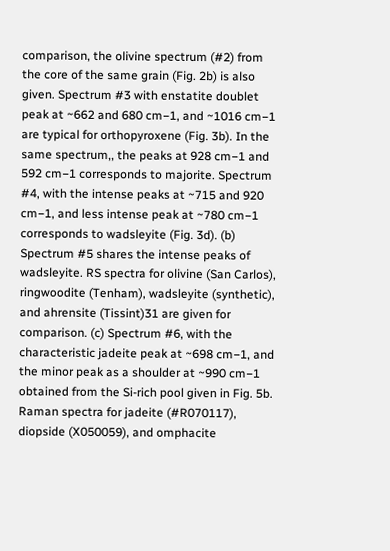comparison, the olivine spectrum (#2) from the core of the same grain (Fig. 2b) is also given. Spectrum #3 with enstatite doublet peak at ~662 and 680 cm−1, and ~1016 cm−1 are typical for orthopyroxene (Fig. 3b). In the same spectrum,, the peaks at 928 cm−1 and 592 cm−1 corresponds to majorite. Spectrum #4, with the intense peaks at ~715 and 920 cm−1, and less intense peak at ~780 cm−1 corresponds to wadsleyite (Fig. 3d). (b) Spectrum #5 shares the intense peaks of wadsleyite. RS spectra for olivine (San Carlos), ringwoodite (Tenham), wadsleyite (synthetic), and ahrensite (Tissint)31 are given for comparison. (c) Spectrum #6, with the characteristic jadeite peak at ~698 cm−1, and the minor peak as a shoulder at ~990 cm−1 obtained from the Si-rich pool given in Fig. 5b. Raman spectra for jadeite (#R070117), diopside (X050059), and omphacite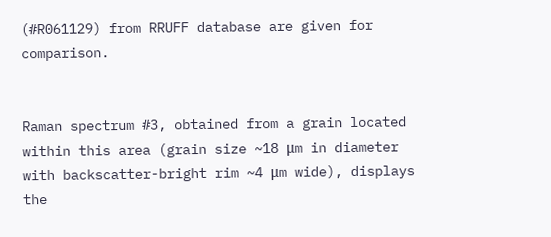(#R061129) from RRUFF database are given for comparison.


Raman spectrum #3, obtained from a grain located within this area (grain size ~18 μm in diameter with backscatter-bright rim ~4 μm wide), displays the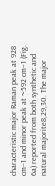characteristic major Raman peak at 928 cm−1 and minor peak at ~592 cm−1 (Fig. 6a) reported from both synthetic and natural majorite8,29,30. The major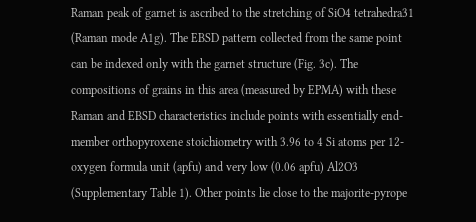Raman peak of garnet is ascribed to the stretching of SiO4 tetrahedra31 (Raman mode A1g). The EBSD pattern collected from the same point can be indexed only with the garnet structure (Fig. 3c). The compositions of grains in this area (measured by EPMA) with these Raman and EBSD characteristics include points with essentially end-member orthopyroxene stoichiometry with 3.96 to 4 Si atoms per 12-oxygen formula unit (apfu) and very low (0.06 apfu) Al2O3 (Supplementary Table 1). Other points lie close to the majorite-pyrope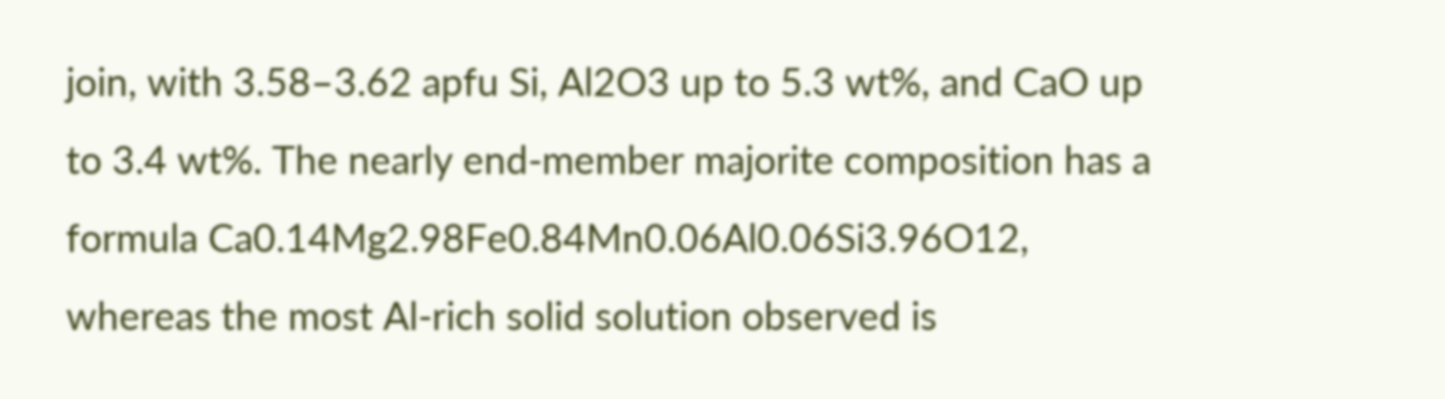join, with 3.58–3.62 apfu Si, Al2O3 up to 5.3 wt%, and CaO up to 3.4 wt%. The nearly end-member majorite composition has a formula Ca0.14Mg2.98Fe0.84Mn0.06Al0.06Si3.96O12, whereas the most Al-rich solid solution observed is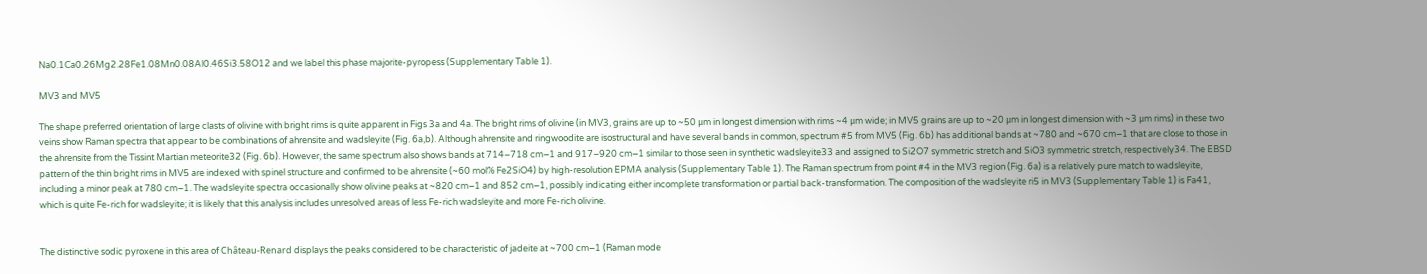Na0.1Ca0.26Mg2.28Fe1.08Mn0.08Al0.46Si3.58O12 and we label this phase majorite-pyropess (Supplementary Table 1).

MV3 and MV5

The shape preferred orientation of large clasts of olivine with bright rims is quite apparent in Figs 3a and 4a. The bright rims of olivine (in MV3, grains are up to ~50 μm in longest dimension with rims ~4 μm wide; in MV5 grains are up to ~20 μm in longest dimension with ~3 μm rims) in these two veins show Raman spectra that appear to be combinations of ahrensite and wadsleyite (Fig. 6a,b). Although ahrensite and ringwoodite are isostructural and have several bands in common, spectrum #5 from MV5 (Fig. 6b) has additional bands at ~780 and ~670 cm−1 that are close to those in the ahrensite from the Tissint Martian meteorite32 (Fig. 6b). However, the same spectrum also shows bands at 714–718 cm−1 and 917–920 cm−1 similar to those seen in synthetic wadsleyite33 and assigned to Si2O7 symmetric stretch and SiO3 symmetric stretch, respectively34. The EBSD pattern of the thin bright rims in MV5 are indexed with spinel structure and confirmed to be ahrensite (~60 mol% Fe2SiO4) by high-resolution EPMA analysis (Supplementary Table 1). The Raman spectrum from point #4 in the MV3 region (Fig. 6a) is a relatively pure match to wadsleyite, including a minor peak at 780 cm−1. The wadsleyite spectra occasionally show olivine peaks at ~820 cm−1 and 852 cm−1, possibly indicating either incomplete transformation or partial back-transformation. The composition of the wadsleyite ri5 in MV3 (Supplementary Table 1) is Fa41, which is quite Fe-rich for wadsleyite; it is likely that this analysis includes unresolved areas of less Fe-rich wadsleyite and more Fe-rich olivine.


The distinctive sodic pyroxene in this area of Château-Renard displays the peaks considered to be characteristic of jadeite at ~700 cm−1 (Raman mode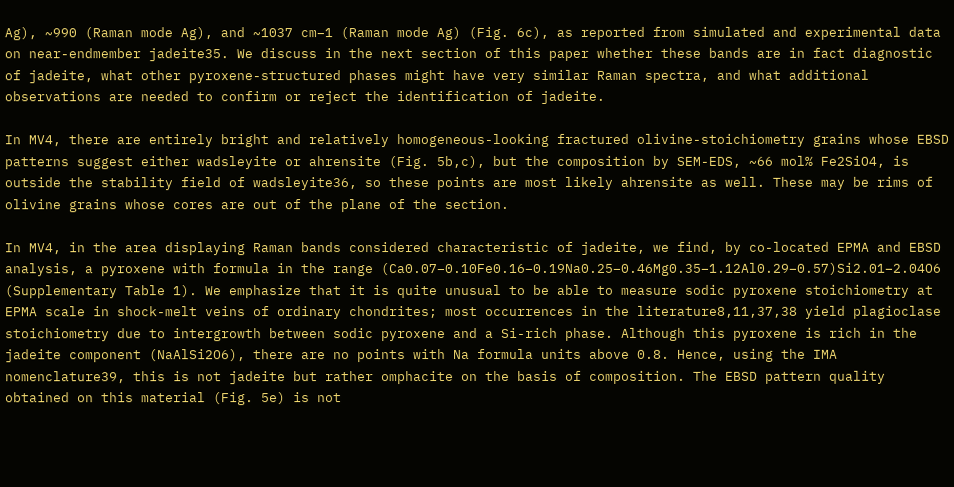Ag), ~990 (Raman mode Ag), and ~1037 cm−1 (Raman mode Ag) (Fig. 6c), as reported from simulated and experimental data on near-endmember jadeite35. We discuss in the next section of this paper whether these bands are in fact diagnostic of jadeite, what other pyroxene-structured phases might have very similar Raman spectra, and what additional observations are needed to confirm or reject the identification of jadeite.

In MV4, there are entirely bright and relatively homogeneous-looking fractured olivine-stoichiometry grains whose EBSD patterns suggest either wadsleyite or ahrensite (Fig. 5b,c), but the composition by SEM-EDS, ~66 mol% Fe2SiO4, is outside the stability field of wadsleyite36, so these points are most likely ahrensite as well. These may be rims of olivine grains whose cores are out of the plane of the section.

In MV4, in the area displaying Raman bands considered characteristic of jadeite, we find, by co-located EPMA and EBSD analysis, a pyroxene with formula in the range (Ca0.07–0.10Fe0.16–0.19Na0.25–0.46Mg0.35–1.12Al0.29–0.57)Si2.01–2.04O6 (Supplementary Table 1). We emphasize that it is quite unusual to be able to measure sodic pyroxene stoichiometry at EPMA scale in shock-melt veins of ordinary chondrites; most occurrences in the literature8,11,37,38 yield plagioclase stoichiometry due to intergrowth between sodic pyroxene and a Si-rich phase. Although this pyroxene is rich in the jadeite component (NaAlSi2O6), there are no points with Na formula units above 0.8. Hence, using the IMA nomenclature39, this is not jadeite but rather omphacite on the basis of composition. The EBSD pattern quality obtained on this material (Fig. 5e) is not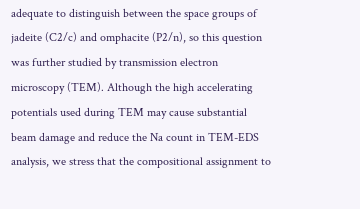adequate to distinguish between the space groups of jadeite (C2/c) and omphacite (P2/n), so this question was further studied by transmission electron microscopy (TEM). Although the high accelerating potentials used during TEM may cause substantial beam damage and reduce the Na count in TEM-EDS analysis, we stress that the compositional assignment to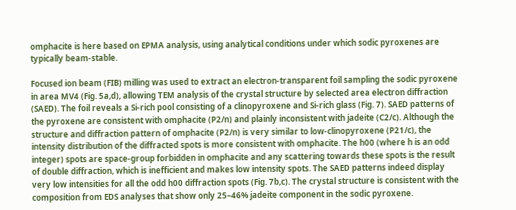omphacite is here based on EPMA analysis, using analytical conditions under which sodic pyroxenes are typically beam-stable.

Focused ion beam (FIB) milling was used to extract an electron-transparent foil sampling the sodic pyroxene in area MV4 (Fig. 5a,d), allowing TEM analysis of the crystal structure by selected area electron diffraction (SAED). The foil reveals a Si-rich pool consisting of a clinopyroxene and Si-rich glass (Fig. 7). SAED patterns of the pyroxene are consistent with omphacite (P2/n) and plainly inconsistent with jadeite (C2/c). Although the structure and diffraction pattern of omphacite (P2/n) is very similar to low-clinopyroxene (P21/c), the intensity distribution of the diffracted spots is more consistent with omphacite. The h00 (where h is an odd integer) spots are space-group forbidden in omphacite and any scattering towards these spots is the result of double diffraction, which is inefficient and makes low intensity spots. The SAED patterns indeed display very low intensities for all the odd h00 diffraction spots (Fig. 7b,c). The crystal structure is consistent with the composition from EDS analyses that show only 25–46% jadeite component in the sodic pyroxene.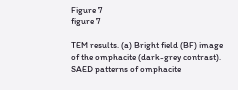Figure 7
figure 7

TEM results. (a) Bright field (BF) image of the omphacite (dark-grey contrast). SAED patterns of omphacite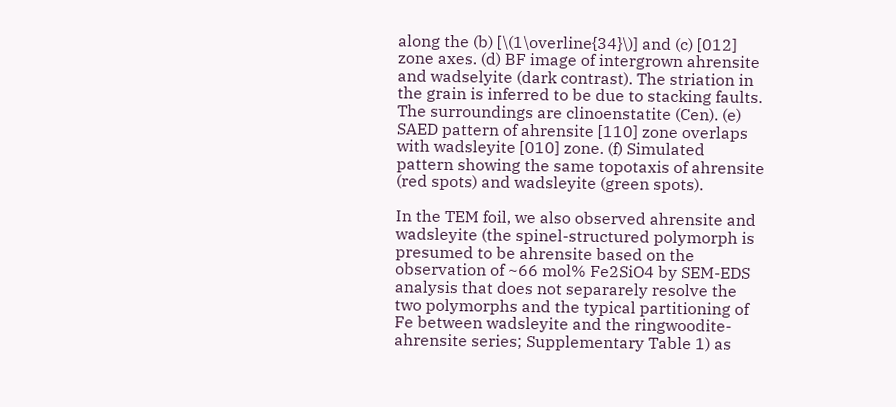along the (b) [\(1\overline{34}\)] and (c) [012] zone axes. (d) BF image of intergrown ahrensite and wadselyite (dark contrast). The striation in the grain is inferred to be due to stacking faults. The surroundings are clinoenstatite (Cen). (e) SAED pattern of ahrensite [110] zone overlaps with wadsleyite [010] zone. (f) Simulated pattern showing the same topotaxis of ahrensite (red spots) and wadsleyite (green spots).

In the TEM foil, we also observed ahrensite and wadsleyite (the spinel-structured polymorph is presumed to be ahrensite based on the observation of ~66 mol% Fe2SiO4 by SEM-EDS analysis that does not separarely resolve the two polymorphs and the typical partitioning of Fe between wadsleyite and the ringwoodite-ahrensite series; Supplementary Table 1) as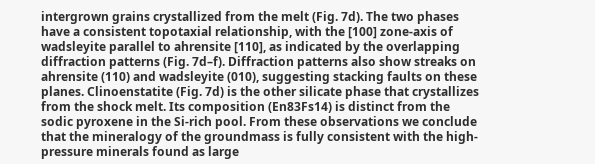intergrown grains crystallized from the melt (Fig. 7d). The two phases have a consistent topotaxial relationship, with the [100] zone-axis of wadsleyite parallel to ahrensite [110], as indicated by the overlapping diffraction patterns (Fig. 7d–f). Diffraction patterns also show streaks on ahrensite (110) and wadsleyite (010), suggesting stacking faults on these planes. Clinoenstatite (Fig. 7d) is the other silicate phase that crystallizes from the shock melt. Its composition (En83Fs14) is distinct from the sodic pyroxene in the Si-rich pool. From these observations we conclude that the mineralogy of the groundmass is fully consistent with the high-pressure minerals found as large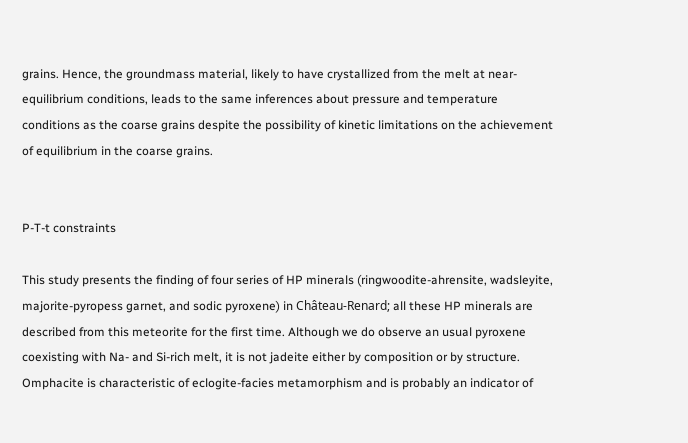grains. Hence, the groundmass material, likely to have crystallized from the melt at near-equilibrium conditions, leads to the same inferences about pressure and temperature conditions as the coarse grains despite the possibility of kinetic limitations on the achievement of equilibrium in the coarse grains.


P-T-t constraints

This study presents the finding of four series of HP minerals (ringwoodite-ahrensite, wadsleyite, majorite-pyropess garnet, and sodic pyroxene) in Château-Renard; all these HP minerals are described from this meteorite for the first time. Although we do observe an usual pyroxene coexisting with Na- and Si-rich melt, it is not jadeite either by composition or by structure. Omphacite is characteristic of eclogite-facies metamorphism and is probably an indicator of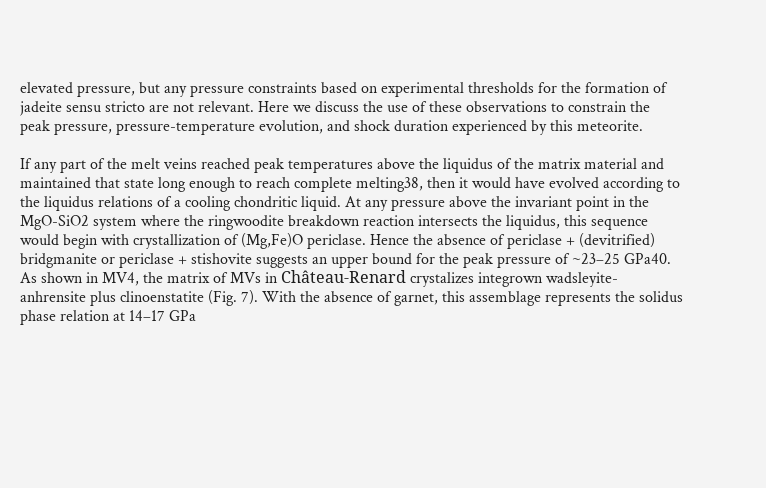elevated pressure, but any pressure constraints based on experimental thresholds for the formation of jadeite sensu stricto are not relevant. Here we discuss the use of these observations to constrain the peak pressure, pressure-temperature evolution, and shock duration experienced by this meteorite.

If any part of the melt veins reached peak temperatures above the liquidus of the matrix material and maintained that state long enough to reach complete melting38, then it would have evolved according to the liquidus relations of a cooling chondritic liquid. At any pressure above the invariant point in the MgO-SiO2 system where the ringwoodite breakdown reaction intersects the liquidus, this sequence would begin with crystallization of (Mg,Fe)O periclase. Hence the absence of periclase + (devitrified) bridgmanite or periclase + stishovite suggests an upper bound for the peak pressure of ~23–25 GPa40. As shown in MV4, the matrix of MVs in Château-Renard crystalizes integrown wadsleyite-anhrensite plus clinoenstatite (Fig. 7). With the absence of garnet, this assemblage represents the solidus phase relation at 14–17 GPa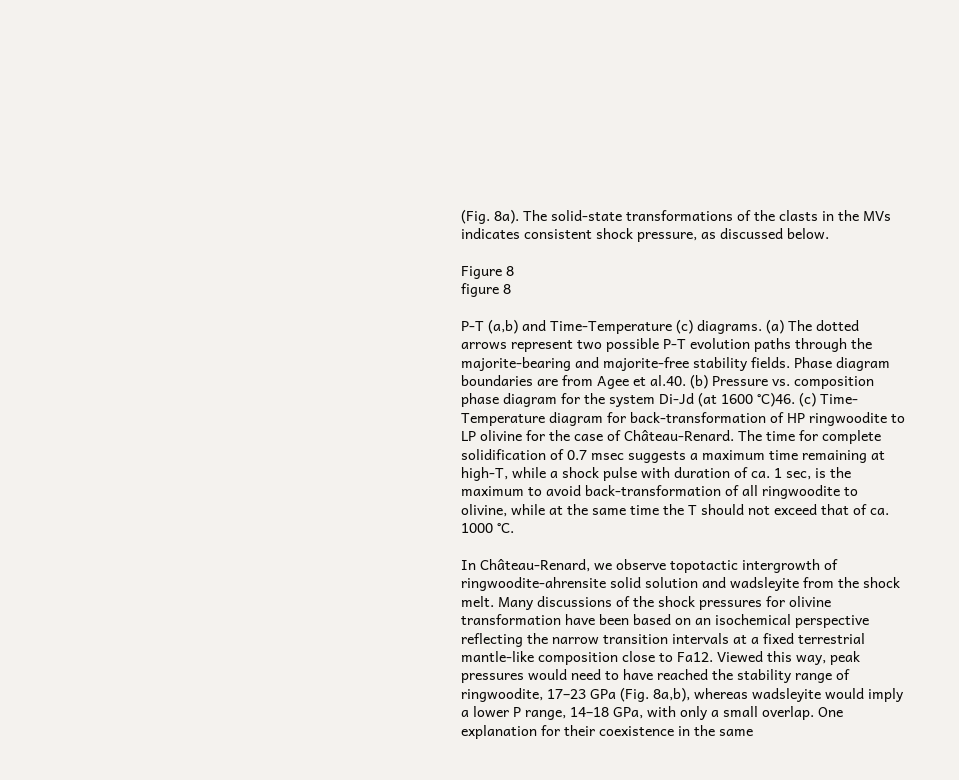(Fig. 8a). The solid-state transformations of the clasts in the MVs indicates consistent shock pressure, as discussed below.

Figure 8
figure 8

P-T (a,b) and Time-Temperature (c) diagrams. (a) The dotted arrows represent two possible P-T evolution paths through the majorite-bearing and majorite-free stability fields. Phase diagram boundaries are from Agee et al.40. (b) Pressure vs. composition phase diagram for the system Di-Jd (at 1600 °C)46. (c) Time-Temperature diagram for back-transformation of HP ringwoodite to LP olivine for the case of Château-Renard. The time for complete solidification of 0.7 msec suggests a maximum time remaining at high-T, while a shock pulse with duration of ca. 1 sec, is the maximum to avoid back-transformation of all ringwoodite to olivine, while at the same time the T should not exceed that of ca. 1000 °C.

In Château-Renard, we observe topotactic intergrowth of ringwoodite-ahrensite solid solution and wadsleyite from the shock melt. Many discussions of the shock pressures for olivine transformation have been based on an isochemical perspective reflecting the narrow transition intervals at a fixed terrestrial mantle-like composition close to Fa12. Viewed this way, peak pressures would need to have reached the stability range of ringwoodite, 17–23 GPa (Fig. 8a,b), whereas wadsleyite would imply a lower P range, 14–18 GPa, with only a small overlap. One explanation for their coexistence in the same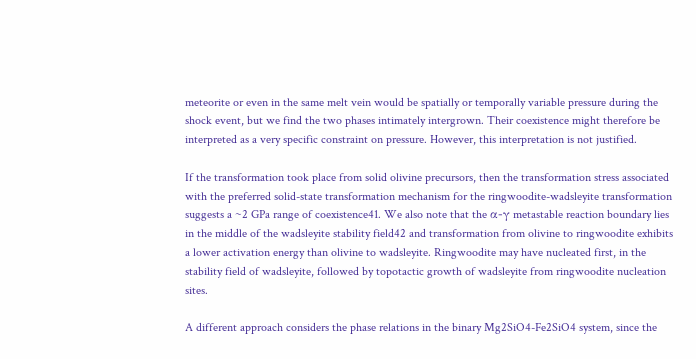meteorite or even in the same melt vein would be spatially or temporally variable pressure during the shock event, but we find the two phases intimately intergrown. Their coexistence might therefore be interpreted as a very specific constraint on pressure. However, this interpretation is not justified.

If the transformation took place from solid olivine precursors, then the transformation stress associated with the preferred solid-state transformation mechanism for the ringwoodite-wadsleyite transformation suggests a ~2 GPa range of coexistence41. We also note that the α-γ metastable reaction boundary lies in the middle of the wadsleyite stability field42 and transformation from olivine to ringwoodite exhibits a lower activation energy than olivine to wadsleyite. Ringwoodite may have nucleated first, in the stability field of wadsleyite, followed by topotactic growth of wadsleyite from ringwoodite nucleation sites.

A different approach considers the phase relations in the binary Mg2SiO4-Fe2SiO4 system, since the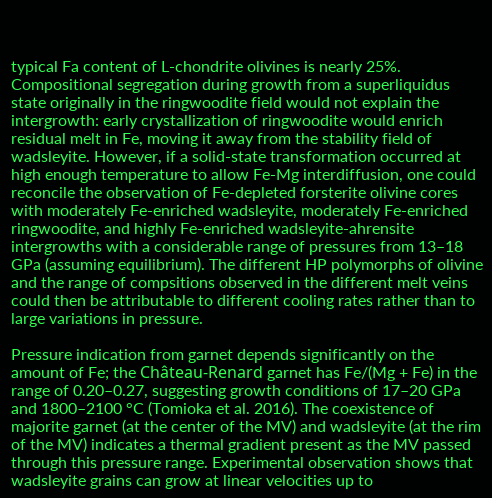typical Fa content of L-chondrite olivines is nearly 25%. Compositional segregation during growth from a superliquidus state originally in the ringwoodite field would not explain the intergrowth: early crystallization of ringwoodite would enrich residual melt in Fe, moving it away from the stability field of wadsleyite. However, if a solid-state transformation occurred at high enough temperature to allow Fe-Mg interdiffusion, one could reconcile the observation of Fe-depleted forsterite olivine cores with moderately Fe-enriched wadsleyite, moderately Fe-enriched ringwoodite, and highly Fe-enriched wadsleyite-ahrensite intergrowths with a considerable range of pressures from 13–18 GPa (assuming equilibrium). The different HP polymorphs of olivine and the range of compsitions observed in the different melt veins could then be attributable to different cooling rates rather than to large variations in pressure.

Pressure indication from garnet depends significantly on the amount of Fe; the Château-Renard garnet has Fe/(Mg + Fe) in the range of 0.20–0.27, suggesting growth conditions of 17–20 GPa and 1800–2100 °C (Tomioka et al. 2016). The coexistence of majorite garnet (at the center of the MV) and wadsleyite (at the rim of the MV) indicates a thermal gradient present as the MV passed through this pressure range. Experimental observation shows that wadsleyite grains can grow at linear velocities up to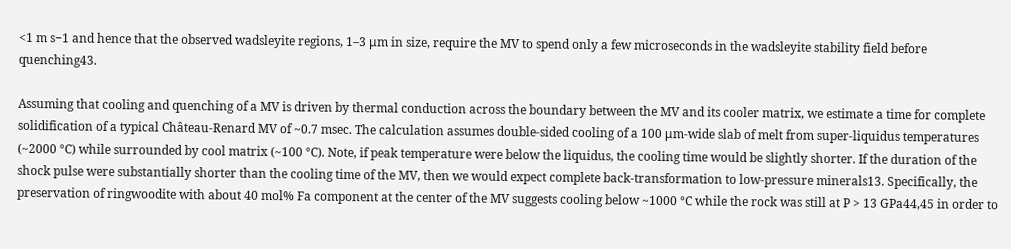<1 m s−1 and hence that the observed wadsleyite regions, 1–3 μm in size, require the MV to spend only a few microseconds in the wadsleyite stability field before quenching43.

Assuming that cooling and quenching of a MV is driven by thermal conduction across the boundary between the MV and its cooler matrix, we estimate a time for complete solidification of a typical Château-Renard MV of ~0.7 msec. The calculation assumes double-sided cooling of a 100 μm-wide slab of melt from super-liquidus temperatures (~2000 °C) while surrounded by cool matrix (~100 °C). Note, if peak temperature were below the liquidus, the cooling time would be slightly shorter. If the duration of the shock pulse were substantially shorter than the cooling time of the MV, then we would expect complete back-transformation to low-pressure minerals13. Specifically, the preservation of ringwoodite with about 40 mol% Fa component at the center of the MV suggests cooling below ~1000 °C while the rock was still at P > 13 GPa44,45 in order to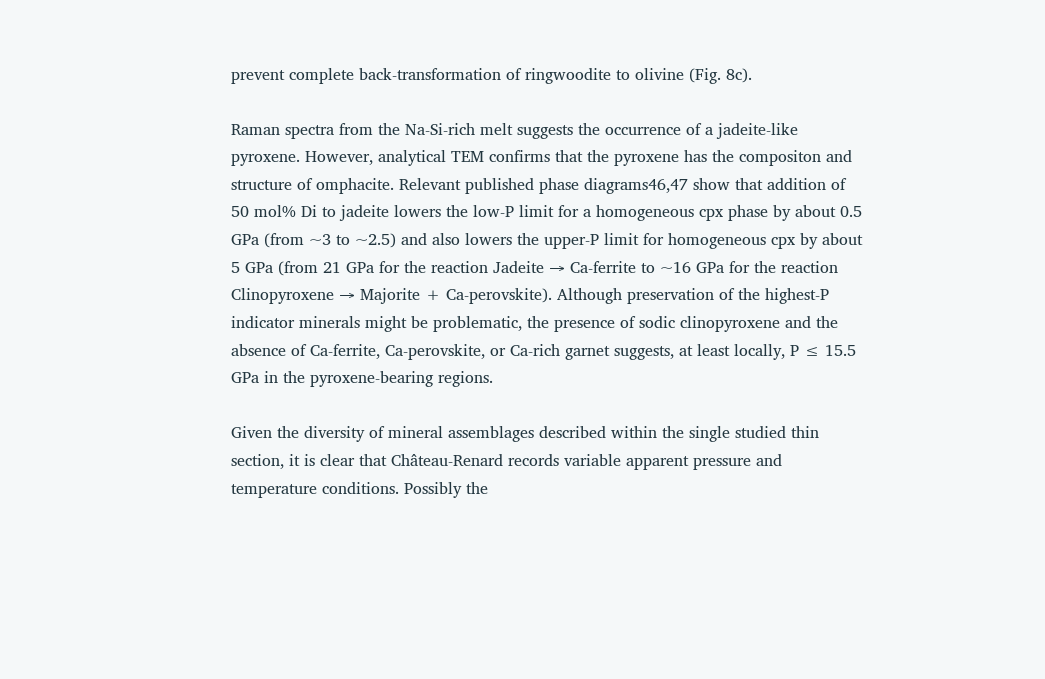prevent complete back-transformation of ringwoodite to olivine (Fig. 8c).

Raman spectra from the Na-Si-rich melt suggests the occurrence of a jadeite-like pyroxene. However, analytical TEM confirms that the pyroxene has the compositon and structure of omphacite. Relevant published phase diagrams46,47 show that addition of 50 mol% Di to jadeite lowers the low-P limit for a homogeneous cpx phase by about 0.5 GPa (from ~3 to ~2.5) and also lowers the upper-P limit for homogeneous cpx by about 5 GPa (from 21 GPa for the reaction Jadeite → Ca-ferrite to ~16 GPa for the reaction Clinopyroxene → Majorite + Ca-perovskite). Although preservation of the highest-P indicator minerals might be problematic, the presence of sodic clinopyroxene and the absence of Ca-ferrite, Ca-perovskite, or Ca-rich garnet suggests, at least locally, P ≤ 15.5 GPa in the pyroxene-bearing regions.

Given the diversity of mineral assemblages described within the single studied thin section, it is clear that Château-Renard records variable apparent pressure and temperature conditions. Possibly the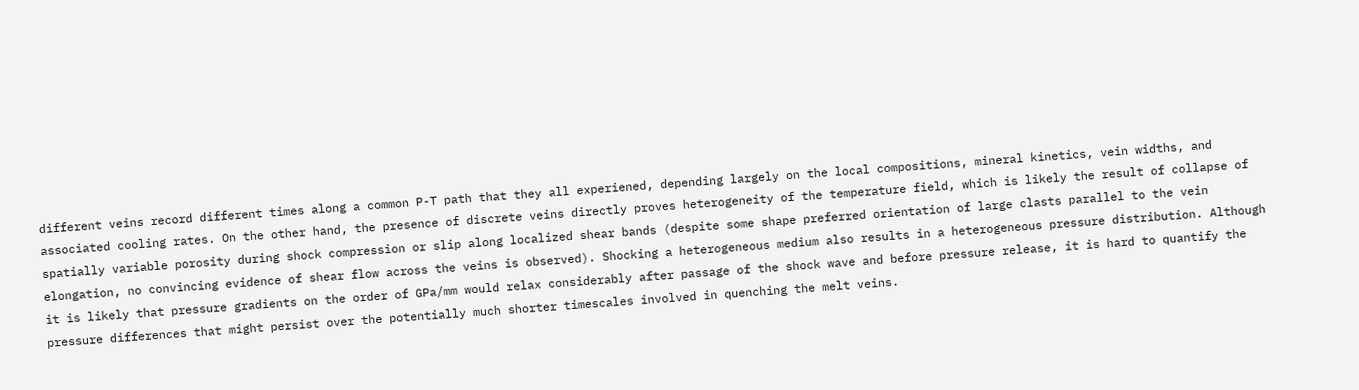different veins record different times along a common P-T path that they all experiened, depending largely on the local compositions, mineral kinetics, vein widths, and associated cooling rates. On the other hand, the presence of discrete veins directly proves heterogeneity of the temperature field, which is likely the result of collapse of spatially variable porosity during shock compression or slip along localized shear bands (despite some shape preferred orientation of large clasts parallel to the vein elongation, no convincing evidence of shear flow across the veins is observed). Shocking a heterogeneous medium also results in a heterogeneous pressure distribution. Although it is likely that pressure gradients on the order of GPa/mm would relax considerably after passage of the shock wave and before pressure release, it is hard to quantify the pressure differences that might persist over the potentially much shorter timescales involved in quenching the melt veins.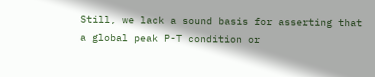Still, we lack a sound basis for asserting that a global peak P-T condition or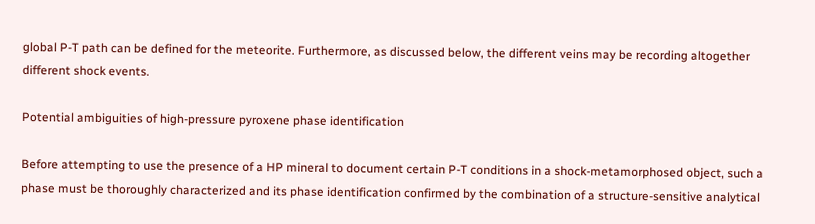global P-T path can be defined for the meteorite. Furthermore, as discussed below, the different veins may be recording altogether different shock events.

Potential ambiguities of high-pressure pyroxene phase identification

Before attempting to use the presence of a HP mineral to document certain P-T conditions in a shock-metamorphosed object, such a phase must be thoroughly characterized and its phase identification confirmed by the combination of a structure-sensitive analytical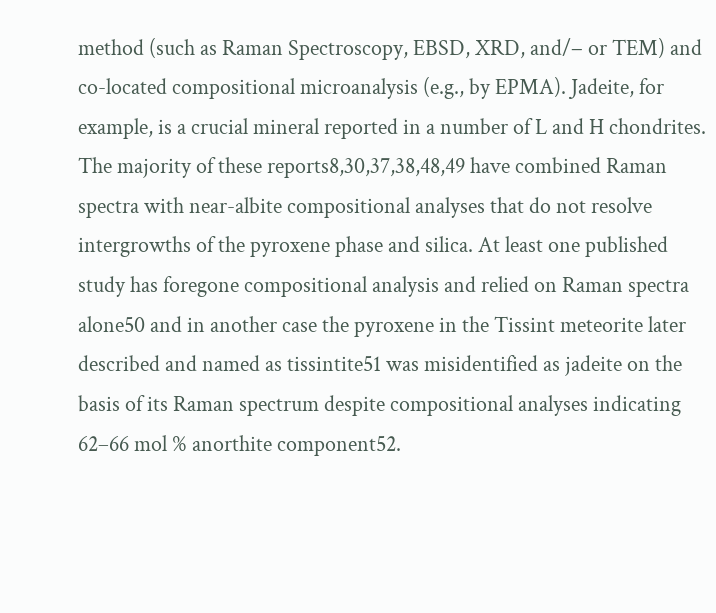method (such as Raman Spectroscopy, EBSD, XRD, and/− or TEM) and co-located compositional microanalysis (e.g., by EPMA). Jadeite, for example, is a crucial mineral reported in a number of L and H chondrites. The majority of these reports8,30,37,38,48,49 have combined Raman spectra with near-albite compositional analyses that do not resolve intergrowths of the pyroxene phase and silica. At least one published study has foregone compositional analysis and relied on Raman spectra alone50 and in another case the pyroxene in the Tissint meteorite later described and named as tissintite51 was misidentified as jadeite on the basis of its Raman spectrum despite compositional analyses indicating 62–66 mol % anorthite component52.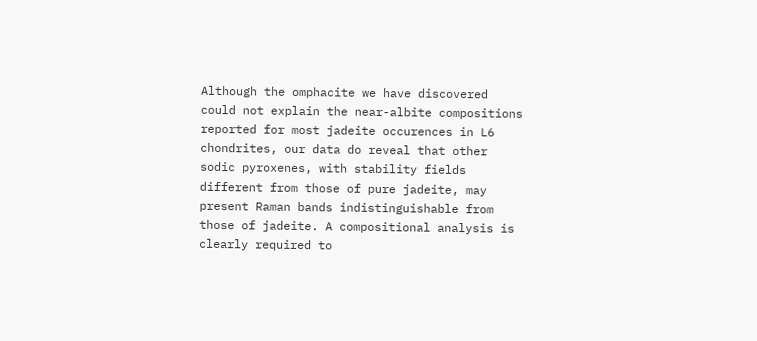Although the omphacite we have discovered could not explain the near-albite compositions reported for most jadeite occurences in L6 chondrites, our data do reveal that other sodic pyroxenes, with stability fields different from those of pure jadeite, may present Raman bands indistinguishable from those of jadeite. A compositional analysis is clearly required to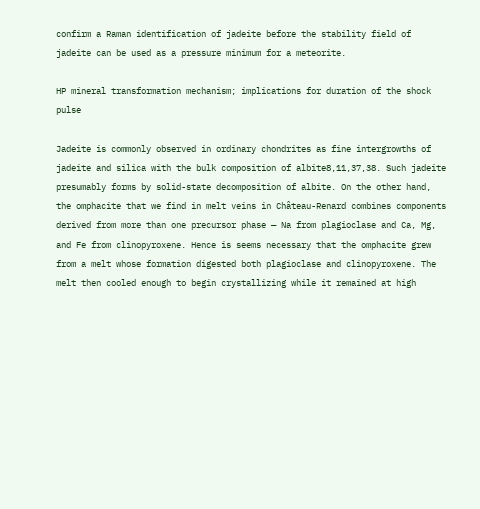confirm a Raman identification of jadeite before the stability field of jadeite can be used as a pressure minimum for a meteorite.

HP mineral transformation mechanism; implications for duration of the shock pulse

Jadeite is commonly observed in ordinary chondrites as fine intergrowths of jadeite and silica with the bulk composition of albite8,11,37,38. Such jadeite presumably forms by solid-state decomposition of albite. On the other hand, the omphacite that we find in melt veins in Château-Renard combines components derived from more than one precursor phase — Na from plagioclase and Ca, Mg, and Fe from clinopyroxene. Hence is seems necessary that the omphacite grew from a melt whose formation digested both plagioclase and clinopyroxene. The melt then cooled enough to begin crystallizing while it remained at high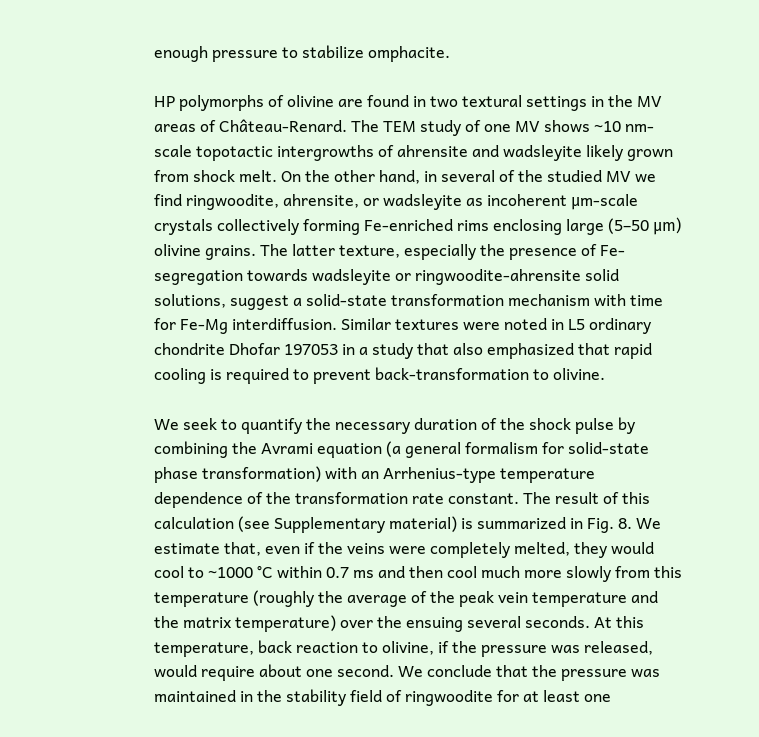enough pressure to stabilize omphacite.

HP polymorphs of olivine are found in two textural settings in the MV areas of Château-Renard. The TEM study of one MV shows ~10 nm-scale topotactic intergrowths of ahrensite and wadsleyite likely grown from shock melt. On the other hand, in several of the studied MV we find ringwoodite, ahrensite, or wadsleyite as incoherent μm-scale crystals collectively forming Fe-enriched rims enclosing large (5–50 μm) olivine grains. The latter texture, especially the presence of Fe-segregation towards wadsleyite or ringwoodite-ahrensite solid solutions, suggest a solid-state transformation mechanism with time for Fe-Mg interdiffusion. Similar textures were noted in L5 ordinary chondrite Dhofar 197053 in a study that also emphasized that rapid cooling is required to prevent back-transformation to olivine.

We seek to quantify the necessary duration of the shock pulse by combining the Avrami equation (a general formalism for solid-state phase transformation) with an Arrhenius-type temperature dependence of the transformation rate constant. The result of this calculation (see Supplementary material) is summarized in Fig. 8. We estimate that, even if the veins were completely melted, they would cool to ~1000 °C within 0.7 ms and then cool much more slowly from this temperature (roughly the average of the peak vein temperature and the matrix temperature) over the ensuing several seconds. At this temperature, back reaction to olivine, if the pressure was released, would require about one second. We conclude that the pressure was maintained in the stability field of ringwoodite for at least one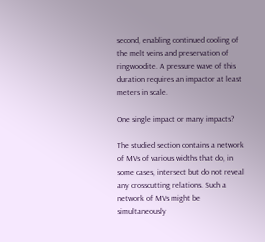second, enabling continued cooling of the melt veins and preservation of ringwoodite. A pressure wave of this duration requires an impactor at least meters in scale.

One single impact or many impacts?

The studied section contains a network of MVs of various widths that do, in some cases, intersect but do not reveal any crosscutting relations. Such a network of MVs might be simultaneously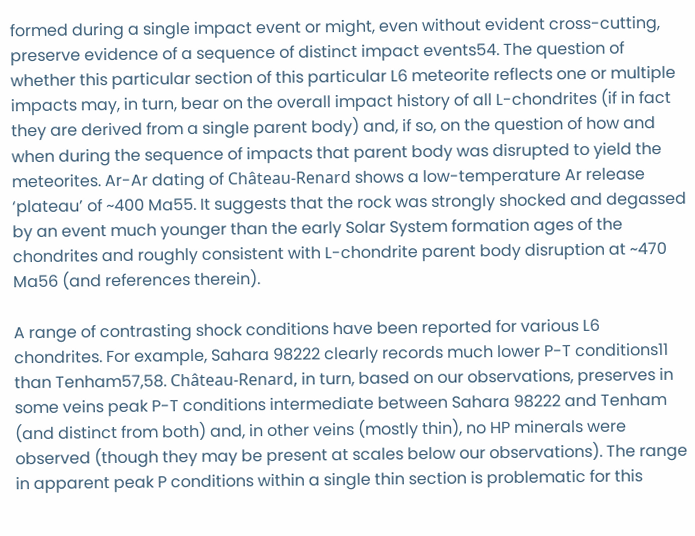formed during a single impact event or might, even without evident cross-cutting, preserve evidence of a sequence of distinct impact events54. The question of whether this particular section of this particular L6 meteorite reflects one or multiple impacts may, in turn, bear on the overall impact history of all L-chondrites (if in fact they are derived from a single parent body) and, if so, on the question of how and when during the sequence of impacts that parent body was disrupted to yield the meteorites. Ar-Ar dating of Château-Renard shows a low-temperature Ar release ‘plateau’ of ~400 Ma55. It suggests that the rock was strongly shocked and degassed by an event much younger than the early Solar System formation ages of the chondrites and roughly consistent with L-chondrite parent body disruption at ~470 Ma56 (and references therein).

A range of contrasting shock conditions have been reported for various L6 chondrites. For example, Sahara 98222 clearly records much lower P-T conditions11 than Tenham57,58. Château-Renard, in turn, based on our observations, preserves in some veins peak P-T conditions intermediate between Sahara 98222 and Tenham (and distinct from both) and, in other veins (mostly thin), no HP minerals were observed (though they may be present at scales below our observations). The range in apparent peak P conditions within a single thin section is problematic for this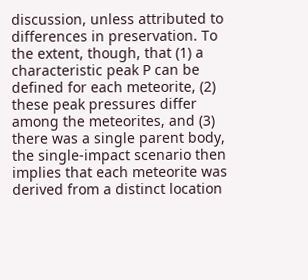discussion, unless attributed to differences in preservation. To the extent, though, that (1) a characteristic peak P can be defined for each meteorite, (2) these peak pressures differ among the meteorites, and (3) there was a single parent body, the single-impact scenario then implies that each meteorite was derived from a distinct location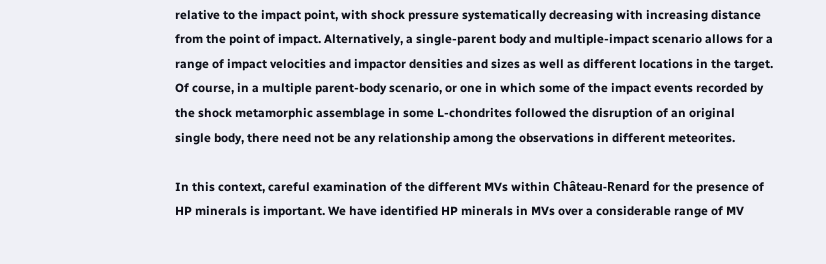relative to the impact point, with shock pressure systematically decreasing with increasing distance from the point of impact. Alternatively, a single-parent body and multiple-impact scenario allows for a range of impact velocities and impactor densities and sizes as well as different locations in the target. Of course, in a multiple parent-body scenario, or one in which some of the impact events recorded by the shock metamorphic assemblage in some L-chondrites followed the disruption of an original single body, there need not be any relationship among the observations in different meteorites.

In this context, careful examination of the different MVs within Château-Renard for the presence of HP minerals is important. We have identified HP minerals in MVs over a considerable range of MV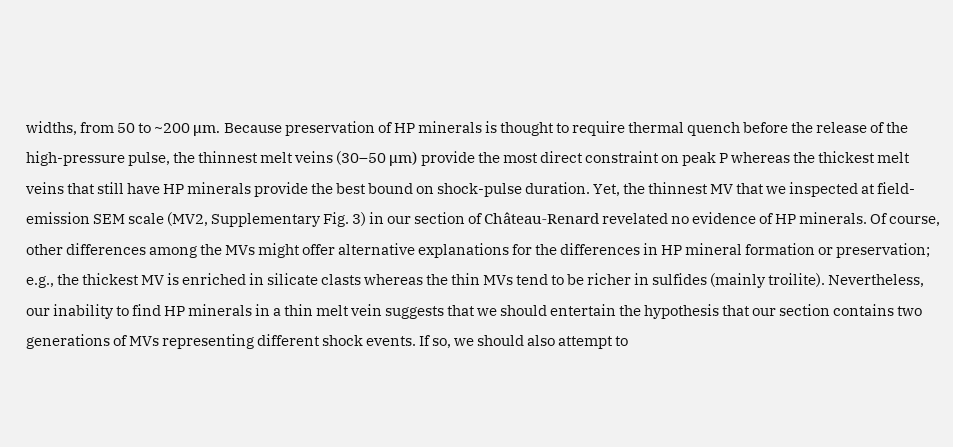widths, from 50 to ~200 μm. Because preservation of HP minerals is thought to require thermal quench before the release of the high-pressure pulse, the thinnest melt veins (30–50 μm) provide the most direct constraint on peak P whereas the thickest melt veins that still have HP minerals provide the best bound on shock-pulse duration. Yet, the thinnest MV that we inspected at field-emission SEM scale (MV2, Supplementary Fig. 3) in our section of Château-Renard revelated no evidence of HP minerals. Of course, other differences among the MVs might offer alternative explanations for the differences in HP mineral formation or preservation; e.g., the thickest MV is enriched in silicate clasts whereas the thin MVs tend to be richer in sulfides (mainly troilite). Nevertheless, our inability to find HP minerals in a thin melt vein suggests that we should entertain the hypothesis that our section contains two generations of MVs representing different shock events. If so, we should also attempt to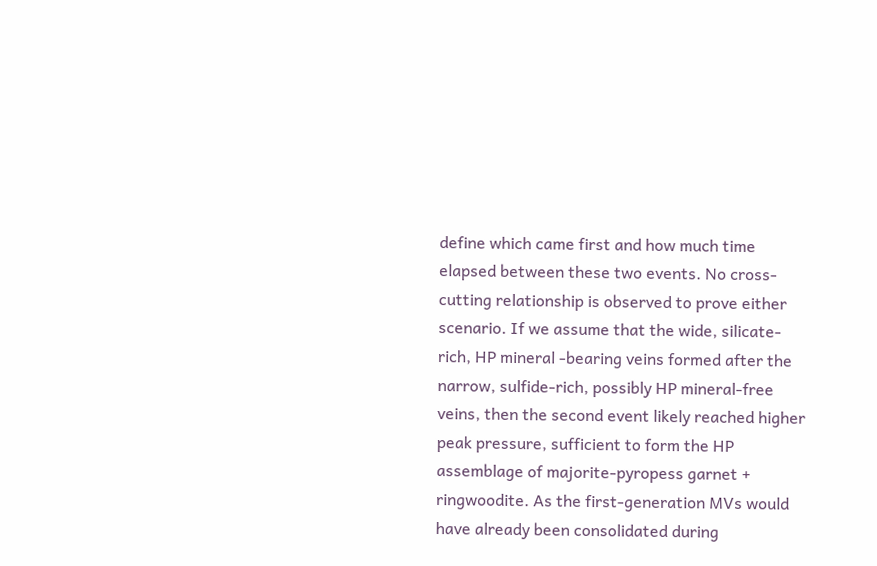define which came first and how much time elapsed between these two events. No cross-cutting relationship is observed to prove either scenario. If we assume that the wide, silicate-rich, HP mineral -bearing veins formed after the narrow, sulfide-rich, possibly HP mineral-free veins, then the second event likely reached higher peak pressure, sufficient to form the HP assemblage of majorite-pyropess garnet + ringwoodite. As the first-generation MVs would have already been consolidated during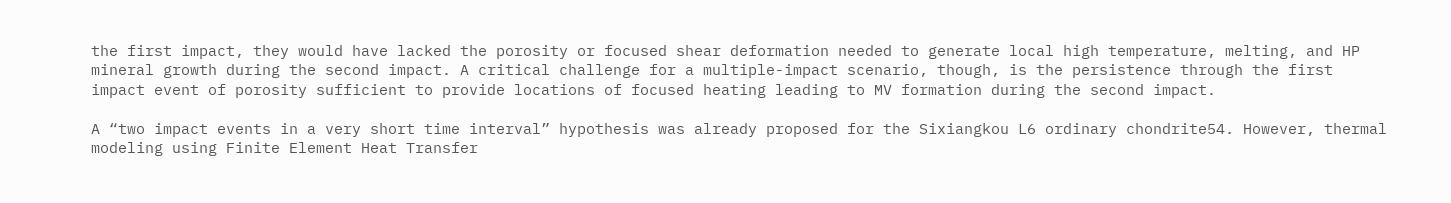the first impact, they would have lacked the porosity or focused shear deformation needed to generate local high temperature, melting, and HP mineral growth during the second impact. A critical challenge for a multiple-impact scenario, though, is the persistence through the first impact event of porosity sufficient to provide locations of focused heating leading to MV formation during the second impact.

A “two impact events in a very short time interval” hypothesis was already proposed for the Sixiangkou L6 ordinary chondrite54. However, thermal modeling using Finite Element Heat Transfer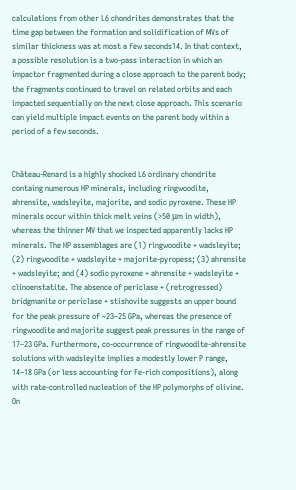calculations from other L6 chondrites demonstrates that the time gap between the formation and solidification of MVs of similar thickness was at most a few seconds14. In that context, a possible resolution is a two-pass interaction in which an impactor fragmented during a close approach to the parent body; the fragments continued to travel on related orbits and each impacted sequentially on the next close approach. This scenario can yield multiple impact events on the parent body within a period of a few seconds.


Château-Renard is a highly shocked L6 ordinary chondrite containg numerous HP minerals, including ringwoodite, ahrensite, wadsleyite, majorite, and sodic pyroxene. These HP minerals occur within thick melt veins (>50 μm in width), whereas the thinner MV that we inspected apparently lacks HP minerals. The HP assemblages are (1) ringwoodite + wadsleyite; (2) ringwoodite + wadsleyite + majorite-pyropess; (3) ahrensite + wadsleyite; and (4) sodic pyroxene + ahrensite + wadsleyite + clinoenstatite. The absence of periclase + (retrogressed) bridgmanite or periclase + stishovite suggests an upper bound for the peak pressure of ~23–25 GPa, whereas the presence of ringwoodite and majorite suggest peak pressures in the range of 17–23 GPa. Furthermore, co-occurrence of ringwoodite-ahrensite solutions with wadsleyite implies a modestly lower P range, 14–18 GPa (or less accounting for Fe-rich compositions), along with rate-controlled nucleation of the HP polymorphs of olivine. On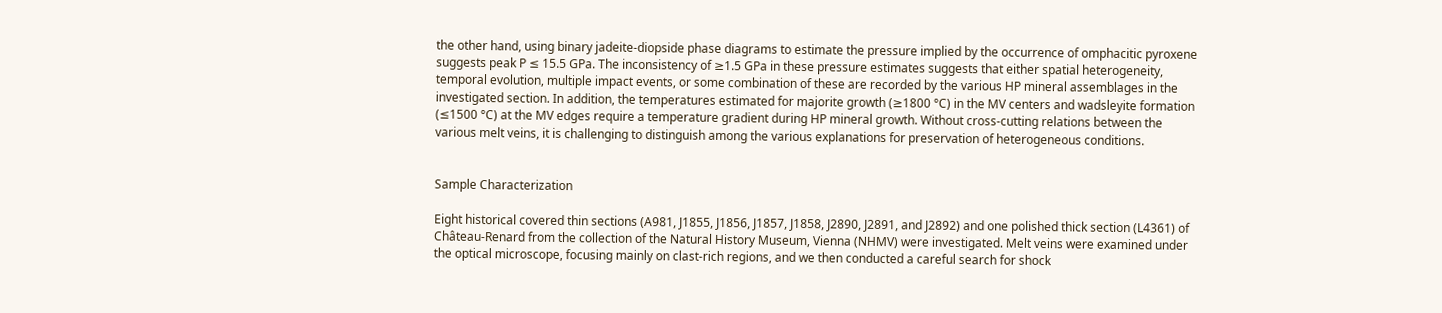the other hand, using binary jadeite-diopside phase diagrams to estimate the pressure implied by the occurrence of omphacitic pyroxene suggests peak P ≤ 15.5 GPa. The inconsistency of ≥1.5 GPa in these pressure estimates suggests that either spatial heterogeneity, temporal evolution, multiple impact events, or some combination of these are recorded by the various HP mineral assemblages in the investigated section. In addition, the temperatures estimated for majorite growth (≥1800 °C) in the MV centers and wadsleyite formation (≤1500 °C) at the MV edges require a temperature gradient during HP mineral growth. Without cross-cutting relations between the various melt veins, it is challenging to distinguish among the various explanations for preservation of heterogeneous conditions.


Sample Characterization

Eight historical covered thin sections (A981, J1855, J1856, J1857, J1858, J2890, J2891, and J2892) and one polished thick section (L4361) of Château-Renard from the collection of the Natural History Museum, Vienna (NHMV) were investigated. Melt veins were examined under the optical microscope, focusing mainly on clast-rich regions, and we then conducted a careful search for shock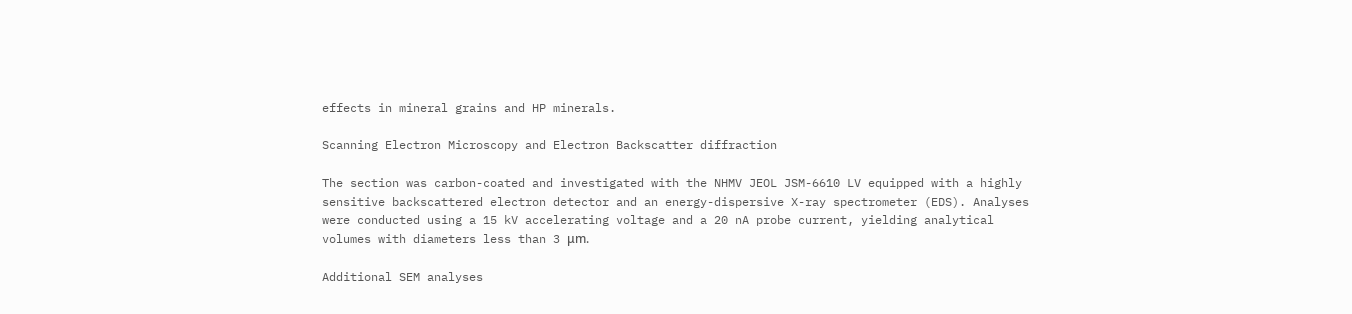effects in mineral grains and HP minerals.

Scanning Electron Microscopy and Electron Backscatter diffraction

The section was carbon-coated and investigated with the NHMV JEOL JSM-6610 LV equipped with a highly sensitive backscattered electron detector and an energy-dispersive X-ray spectrometer (EDS). Analyses were conducted using a 15 kV accelerating voltage and a 20 nA probe current, yielding analytical volumes with diameters less than 3 μm.

Additional SEM analyses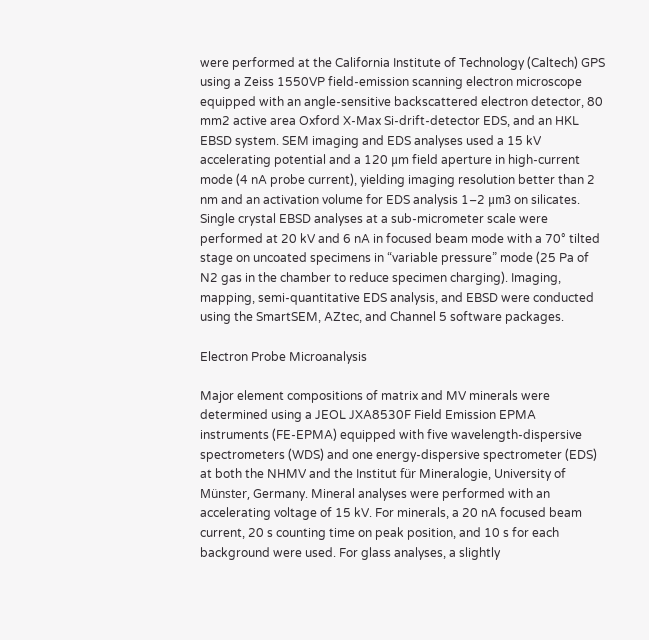were performed at the California Institute of Technology (Caltech) GPS using a Zeiss 1550VP field-emission scanning electron microscope equipped with an angle-sensitive backscattered electron detector, 80 mm2 active area Oxford X-Max Si-drift-detector EDS, and an HKL EBSD system. SEM imaging and EDS analyses used a 15 kV accelerating potential and a 120 μm field aperture in high-current mode (4 nA probe current), yielding imaging resolution better than 2 nm and an activation volume for EDS analysis 1–2 μm3 on silicates. Single crystal EBSD analyses at a sub-micrometer scale were performed at 20 kV and 6 nA in focused beam mode with a 70° tilted stage on uncoated specimens in “variable pressure” mode (25 Pa of N2 gas in the chamber to reduce specimen charging). Imaging, mapping, semi-quantitative EDS analysis, and EBSD were conducted using the SmartSEM, AZtec, and Channel 5 software packages.

Electron Probe Microanalysis

Major element compositions of matrix and MV minerals were determined using a JEOL JXA8530F Field Emission EPMA instruments (FE-EPMA) equipped with five wavelength-dispersive spectrometers (WDS) and one energy-dispersive spectrometer (EDS) at both the NHMV and the Institut für Mineralogie, University of Münster, Germany. Mineral analyses were performed with an accelerating voltage of 15 kV. For minerals, a 20 nA focused beam current, 20 s counting time on peak position, and 10 s for each background were used. For glass analyses, a slightly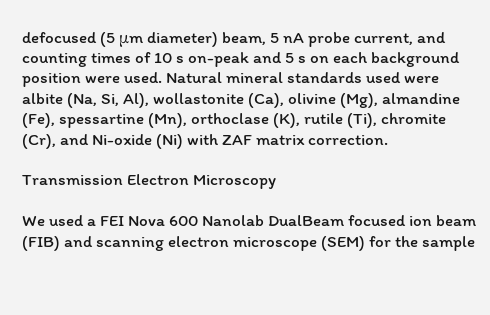defocused (5 μm diameter) beam, 5 nA probe current, and counting times of 10 s on-peak and 5 s on each background position were used. Natural mineral standards used were albite (Na, Si, Al), wollastonite (Ca), olivine (Mg), almandine (Fe), spessartine (Mn), orthoclase (K), rutile (Ti), chromite (Cr), and Ni-oxide (Ni) with ZAF matrix correction.

Transmission Electron Microscopy

We used a FEI Nova 600 Nanolab DualBeam focused ion beam (FIB) and scanning electron microscope (SEM) for the sample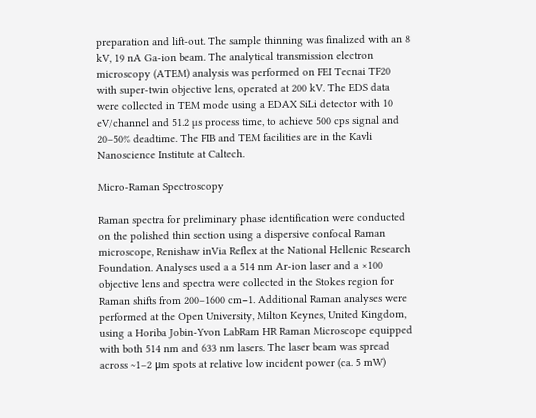preparation and lift-out. The sample thinning was finalized with an 8 kV, 19 nA Ga-ion beam. The analytical transmission electron microscopy (ATEM) analysis was performed on FEI Tecnai TF20 with super-twin objective lens, operated at 200 kV. The EDS data were collected in TEM mode using a EDAX SiLi detector with 10 eV/channel and 51.2 µs process time, to achieve 500 cps signal and 20–50% deadtime. The FIB and TEM facilities are in the Kavli Nanoscience Institute at Caltech.

Micro-Raman Spectroscopy

Raman spectra for preliminary phase identification were conducted on the polished thin section using a dispersive confocal Raman microscope, Renishaw inVia Reflex at the National Hellenic Research Foundation. Analyses used a a 514 nm Ar-ion laser and a ×100 objective lens and spectra were collected in the Stokes region for Raman shifts from 200–1600 cm−1. Additional Raman analyses were performed at the Open University, Milton Keynes, United Kingdom, using a Horiba Jobin-Yvon LabRam HR Raman Microscope equipped with both 514 nm and 633 nm lasers. The laser beam was spread across ~1–2 μm spots at relative low incident power (ca. 5 mW)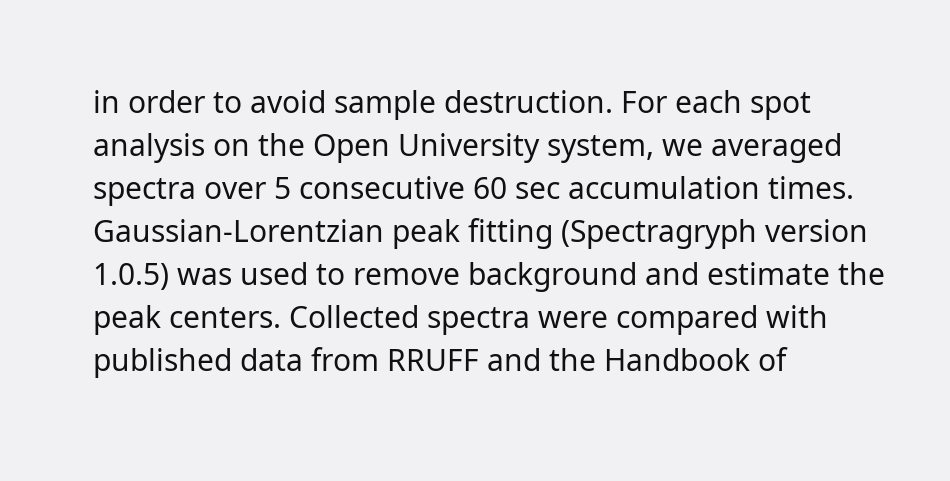in order to avoid sample destruction. For each spot analysis on the Open University system, we averaged spectra over 5 consecutive 60 sec accumulation times. Gaussian-Lorentzian peak fitting (Spectragryph version 1.0.5) was used to remove background and estimate the peak centers. Collected spectra were compared with published data from RRUFF and the Handbook of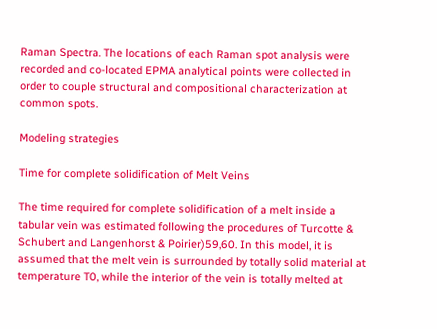Raman Spectra. The locations of each Raman spot analysis were recorded and co-located EPMA analytical points were collected in order to couple structural and compositional characterization at common spots.

Modeling strategies

Time for complete solidification of Melt Veins

The time required for complete solidification of a melt inside a tabular vein was estimated following the procedures of Turcotte & Schubert and Langenhorst & Poirier)59,60. In this model, it is assumed that the melt vein is surrounded by totally solid material at temperature T0, while the interior of the vein is totally melted at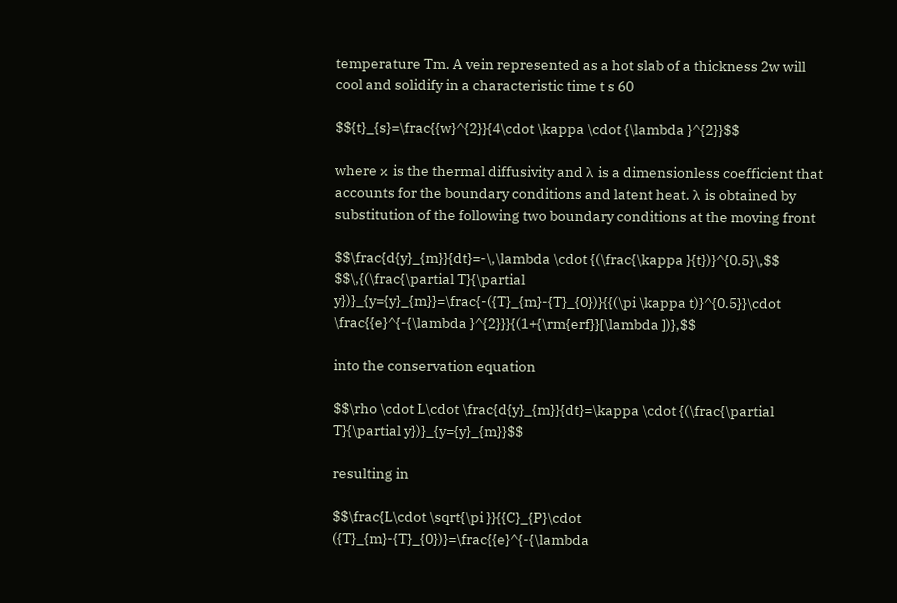temperature Tm. A vein represented as a hot slab of a thickness 2w will cool and solidify in a characteristic time t s 60

$${t}_{s}=\frac{{w}^{2}}{4\cdot \kappa \cdot {\lambda }^{2}}$$

where κ is the thermal diffusivity and λ is a dimensionless coefficient that accounts for the boundary conditions and latent heat. λ is obtained by substitution of the following two boundary conditions at the moving front

$$\frac{d{y}_{m}}{dt}=-\,\lambda \cdot {(\frac{\kappa }{t})}^{0.5}\,$$
$$\,{(\frac{\partial T}{\partial y})}_{y={y}_{m}}=\frac{-({T}_{m}-{T}_{0})}{{(\pi \kappa t)}^{0.5}}\cdot \frac{{e}^{-{\lambda }^{2}}}{(1+{\rm{erf}}[\lambda ])},$$

into the conservation equation

$$\rho \cdot L\cdot \frac{d{y}_{m}}{dt}=\kappa \cdot {(\frac{\partial T}{\partial y})}_{y={y}_{m}}$$

resulting in

$$\frac{L\cdot \sqrt{\pi }}{{C}_{P}\cdot ({T}_{m}-{T}_{0})}=\frac{{e}^{-{\lambda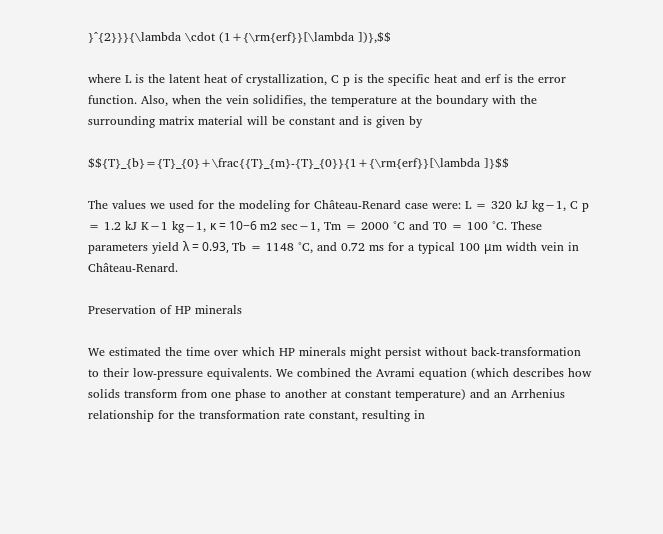}^{2}}}{\lambda \cdot (1+{\rm{erf}}[\lambda ])},$$

where L is the latent heat of crystallization, C p is the specific heat and erf is the error function. Also, when the vein solidifies, the temperature at the boundary with the surrounding matrix material will be constant and is given by

$${T}_{b}={T}_{0}+\frac{{T}_{m}-{T}_{0}}{1+{\rm{erf}}[\lambda ]}$$

The values we used for the modeling for Château-Renard case were: L = 320 kJ kg−1, C p  = 1.2 kJ K−1 kg−1, κ = 10−6 m2 sec−1, Tm = 2000 °C and T0 = 100 °C. These parameters yield λ = 0.93, Tb = 1148 °C, and 0.72 ms for a typical 100 μm width vein in Château-Renard.

Preservation of HP minerals

We estimated the time over which HP minerals might persist without back-transformation to their low-pressure equivalents. We combined the Avrami equation (which describes how solids transform from one phase to another at constant temperature) and an Arrhenius relationship for the transformation rate constant, resulting in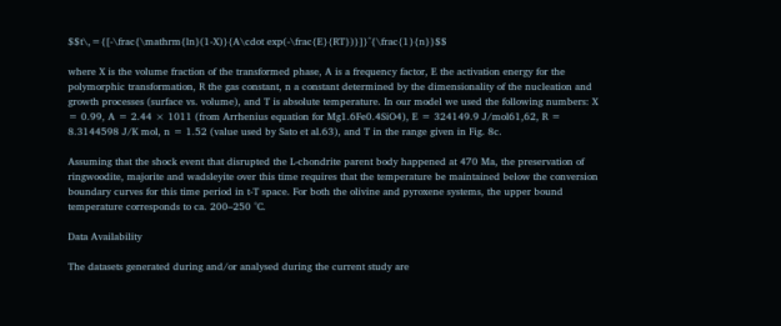$$t\,={[-\frac{\mathrm{ln}(1-X)}{A\cdot exp(-\frac{E}{RT})}]}^{\frac{1}{n}}$$

where X is the volume fraction of the transformed phase, A is a frequency factor, E the activation energy for the polymorphic transformation, R the gas constant, n a constant determined by the dimensionality of the nucleation and growth processes (surface vs. volume), and T is absolute temperature. In our model we used the following numbers: X = 0.99, A = 2.44 × 1011 (from Arrhenius equation for Mg1.6Fe0.4SiO4), E = 324149.9 J/mol61,62, R = 8.3144598 J/K mol, n = 1.52 (value used by Sato et al.63), and T in the range given in Fig. 8c.

Assuming that the shock event that disrupted the L-chondrite parent body happened at 470 Ma, the preservation of ringwoodite, majorite and wadsleyite over this time requires that the temperature be maintained below the conversion boundary curves for this time period in t-T space. For both the olivine and pyroxene systems, the upper bound temperature corresponds to ca. 200–250 °C.

Data Availability

The datasets generated during and/or analysed during the current study are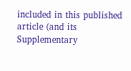included in this published article (and its Supplementary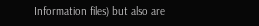Information files) but also are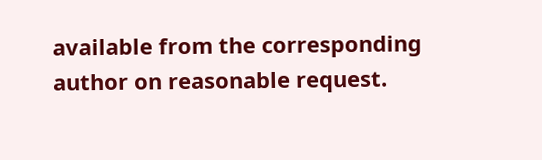available from the corresponding author on reasonable request.